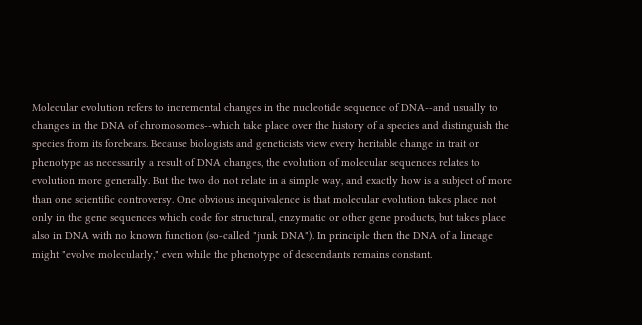Molecular evolution refers to incremental changes in the nucleotide sequence of DNA--and usually to changes in the DNA of chromosomes--which take place over the history of a species and distinguish the species from its forebears. Because biologists and geneticists view every heritable change in trait or phenotype as necessarily a result of DNA changes, the evolution of molecular sequences relates to evolution more generally. But the two do not relate in a simple way, and exactly how is a subject of more than one scientific controversy. One obvious inequivalence is that molecular evolution takes place not only in the gene sequences which code for structural, enzymatic or other gene products, but takes place also in DNA with no known function (so-called "junk DNA"). In principle then the DNA of a lineage might "evolve molecularly," even while the phenotype of descendants remains constant.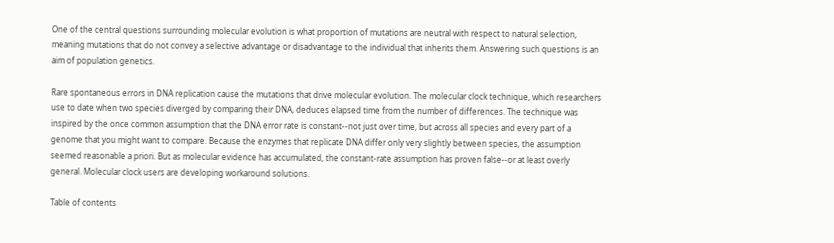One of the central questions surrounding molecular evolution is what proportion of mutations are neutral with respect to natural selection, meaning mutations that do not convey a selective advantage or disadvantage to the individual that inherits them. Answering such questions is an aim of population genetics.

Rare spontaneous errors in DNA replication cause the mutations that drive molecular evolution. The molecular clock technique, which researchers use to date when two species diverged by comparing their DNA, deduces elapsed time from the number of differences. The technique was inspired by the once common assumption that the DNA error rate is constant--not just over time, but across all species and every part of a genome that you might want to compare. Because the enzymes that replicate DNA differ only very slightly between species, the assumption seemed reasonable a priori. But as molecular evidence has accumulated, the constant-rate assumption has proven false--or at least overly general. Molecular clock users are developing workaround solutions.

Table of contents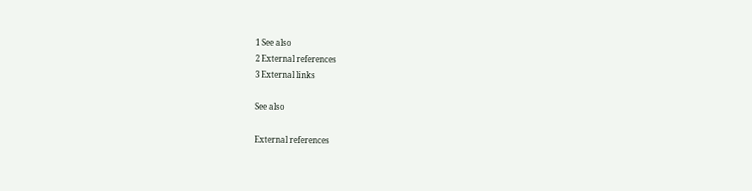1 See also
2 External references
3 External links

See also

External references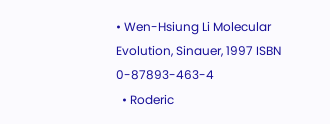• Wen-Hsiung Li Molecular Evolution, Sinauer, 1997 ISBN 0-87893-463-4
  • Roderic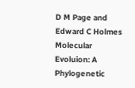D M Page and Edward C Holmes Molecular Evoluion: A Phylogenetic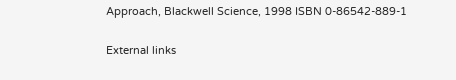Approach, Blackwell Science, 1998 ISBN 0-86542-889-1

External links